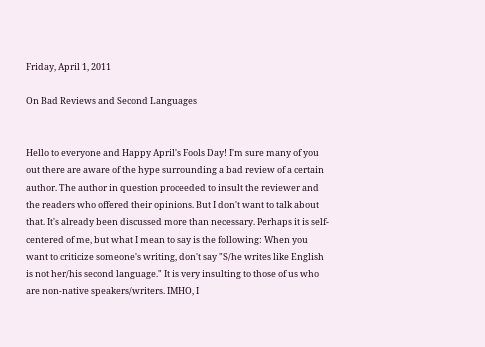Friday, April 1, 2011

On Bad Reviews and Second Languages


Hello to everyone and Happy April's Fools Day! I'm sure many of you out there are aware of the hype surrounding a bad review of a certain author. The author in question proceeded to insult the reviewer and the readers who offered their opinions. But I don't want to talk about that. It's already been discussed more than necessary. Perhaps it is self-centered of me, but what I mean to say is the following: When you want to criticize someone's writing, don't say "S/he writes like English is not her/his second language." It is very insulting to those of us who are non-native speakers/writers. IMHO, I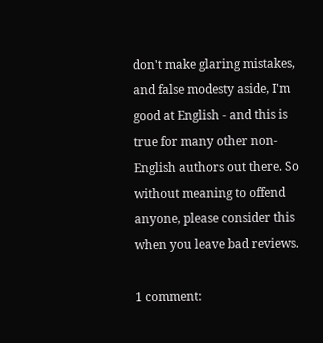don't make glaring mistakes, and false modesty aside, I'm good at English - and this is true for many other non-English authors out there. So without meaning to offend anyone, please consider this when you leave bad reviews.

1 comment: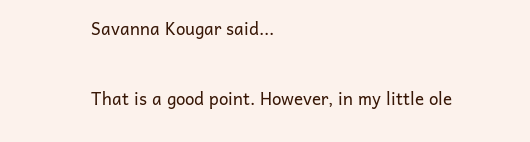Savanna Kougar said...

That is a good point. However, in my little ole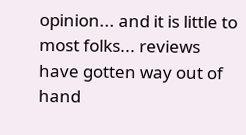opinion... and it is little to most folks... reviews have gotten way out of hand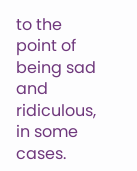to the point of being sad and ridiculous, in some cases.